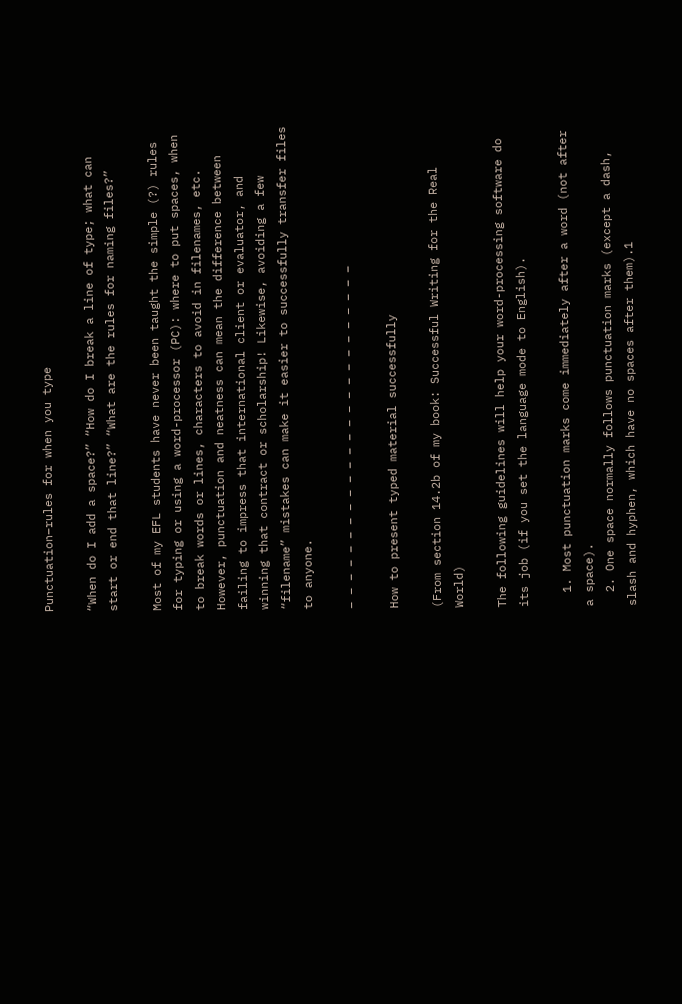Punctuation–rules for when you type

“When do I add a space?” “How do I break a line of type; what can start or end that line?” “What are the rules for naming files?”

Most of my EFL students have never been taught the simple (?) rules for typing or using a word-processor (PC): where to put spaces, when to break words or lines, characters to avoid in filenames, etc. However, punctuation and neatness can mean the difference between failing to impress that international client or evaluator, and winning that contract or scholarship! Likewise, avoiding a few “filename” mistakes can make it easier to successfully transfer files to anyone.

– – – – – – – – – – – – – – – – – – – – – – – – –

How to present typed material successfully

(From section 14.2b of my book: Successful Writing for the Real World)

The following guidelines will help your word-processing software do its job (if you set the language mode to English).

  1. Most punctuation marks come immediately after a word (not after a space).
  2. One space normally follows punctuation marks (except a dash, slash and hyphen, which have no spaces after them).1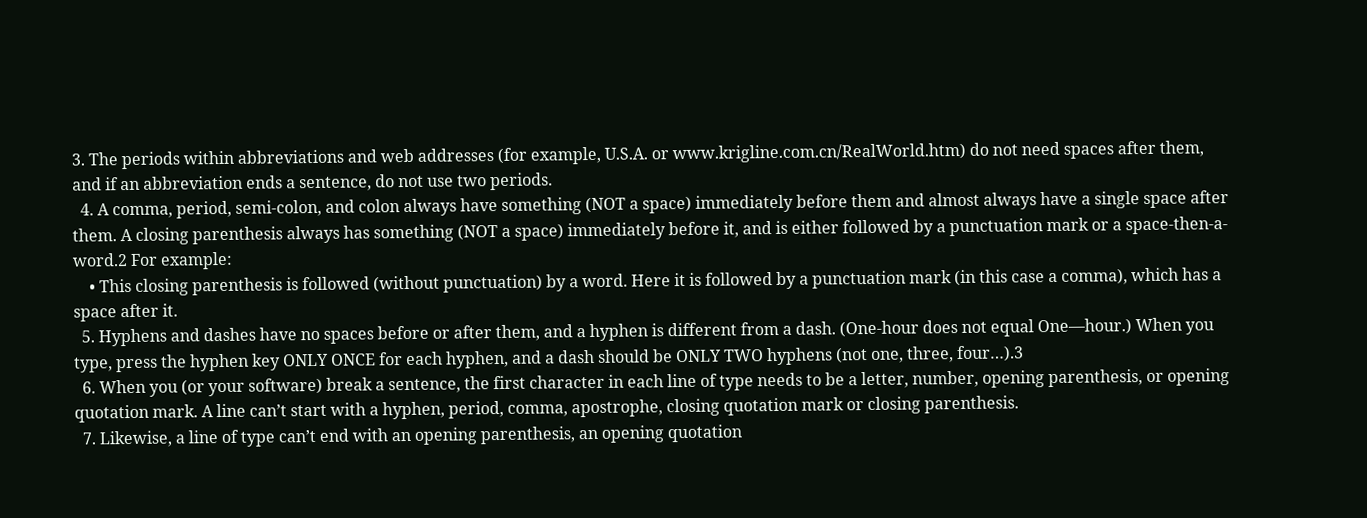3. The periods within abbreviations and web addresses (for example, U.S.A. or www.krigline.com.cn/RealWorld.htm) do not need spaces after them, and if an abbreviation ends a sentence, do not use two periods.
  4. A comma, period, semi-colon, and colon always have something (NOT a space) immediately before them and almost always have a single space after them. A closing parenthesis always has something (NOT a space) immediately before it, and is either followed by a punctuation mark or a space-then-a-word.2 For example:
    • This closing parenthesis is followed (without punctuation) by a word. Here it is followed by a punctuation mark (in this case a comma), which has a space after it.
  5. Hyphens and dashes have no spaces before or after them, and a hyphen is different from a dash. (One-hour does not equal One—hour.) When you type, press the hyphen key ONLY ONCE for each hyphen, and a dash should be ONLY TWO hyphens (not one, three, four…).3
  6. When you (or your software) break a sentence, the first character in each line of type needs to be a letter, number, opening parenthesis, or opening quotation mark. A line can’t start with a hyphen, period, comma, apostrophe, closing quotation mark or closing parenthesis.
  7. Likewise, a line of type can’t end with an opening parenthesis, an opening quotation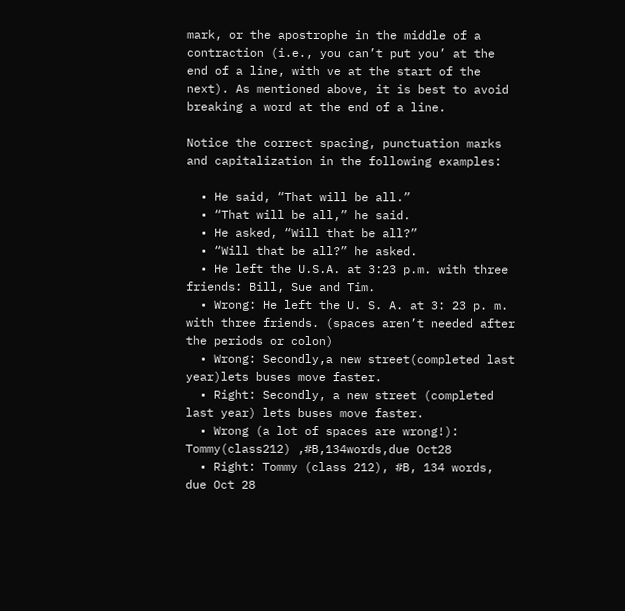mark, or the apostrophe in the middle of a contraction (i.e., you can’t put you’ at the end of a line, with ve at the start of the next). As mentioned above, it is best to avoid breaking a word at the end of a line.

Notice the correct spacing, punctuation marks and capitalization in the following examples:

  • He said, “That will be all.”
  • “That will be all,” he said.
  • He asked, “Will that be all?”
  • “Will that be all?” he asked.
  • He left the U.S.A. at 3:23 p.m. with three friends: Bill, Sue and Tim.
  • Wrong: He left the U. S. A. at 3: 23 p. m. with three friends. (spaces aren’t needed after the periods or colon)
  • Wrong: Secondly,a new street(completed last year)lets buses move faster.
  • Right: Secondly, a new street (completed last year) lets buses move faster.
  • Wrong (a lot of spaces are wrong!): Tommy(class212) ,#B,134words,due Oct28
  • Right: Tommy (class 212), #B, 134 words, due Oct 28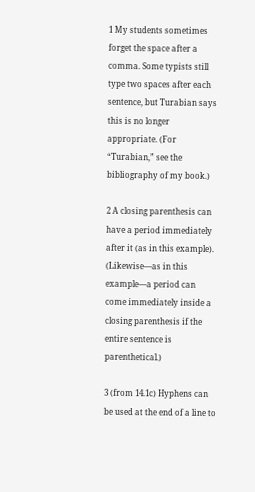1 My students sometimes forget the space after a comma. Some typists still type two spaces after each sentence, but Turabian says this is no longer appropriate. (For “Turabian,” see the bibliography of my book.)

2 A closing parenthesis can have a period immediately after it (as in this example). (Likewise—as in this example—a period can come immediately inside a closing parenthesis if the entire sentence is parenthetical.)

3 (from 14.1c) Hyphens can be used at the end of a line to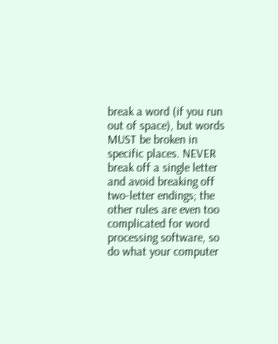break a word (if you run out of space), but words MUST be broken in specific places. NEVER break off a single letter and avoid breaking off two-letter endings; the other rules are even too complicated for word processing software, so do what your computer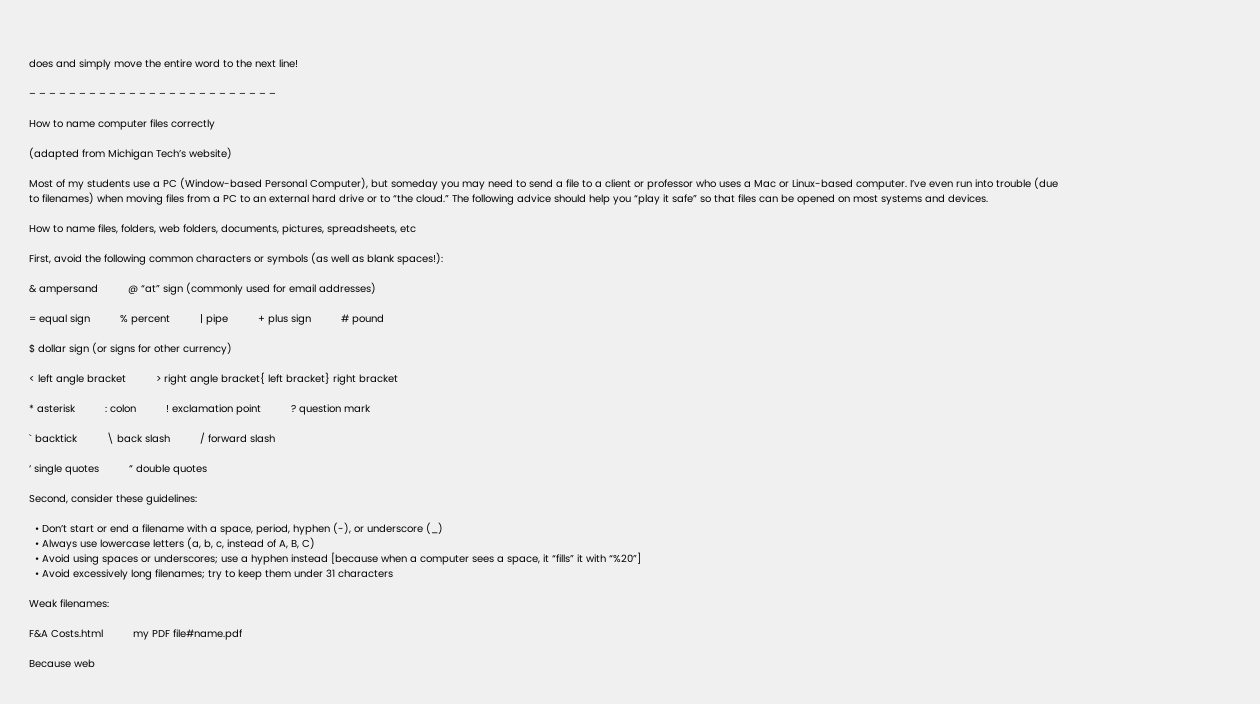does and simply move the entire word to the next line!

– – – – – – – – – – – – – – – – – – – – – – – – –

How to name computer files correctly

(adapted from Michigan Tech’s website)

Most of my students use a PC (Window-based Personal Computer), but someday you may need to send a file to a client or professor who uses a Mac or Linux-based computer. I’ve even run into trouble (due to filenames) when moving files from a PC to an external hard drive or to “the cloud.” The following advice should help you “play it safe” so that files can be opened on most systems and devices.

How to name files, folders, web folders, documents, pictures, spreadsheets, etc

First, avoid the following common characters or symbols (as well as blank spaces!):

& ampersand          @ “at” sign (commonly used for email addresses)

= equal sign          % percent          | pipe          + plus sign          # pound

$ dollar sign (or signs for other currency)

< left angle bracket          > right angle bracket{ left bracket} right bracket

* asterisk          : colon          ! exclamation point          ? question mark

` backtick          \ back slash          / forward slash

‘ single quotes          “ double quotes

Second, consider these guidelines:

  • Don’t start or end a filename with a space, period, hyphen (-), or underscore (_)
  • Always use lowercase letters (a, b, c, instead of A, B, C)
  • Avoid using spaces or underscores; use a hyphen instead [because when a computer sees a space, it “fills” it with “%20”]
  • Avoid excessively long filenames; try to keep them under 31 characters

Weak filenames:

F&A Costs.html          my PDF file#name.pdf

Because web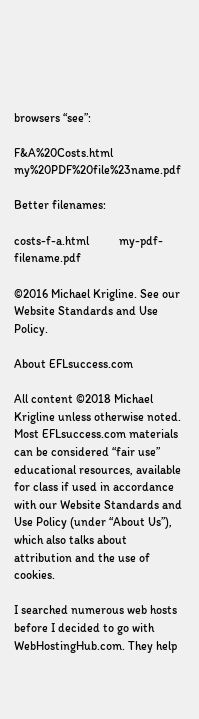browsers “see”:

F&A%20Costs.html          my%20PDF%20file%23name.pdf

Better filenames:

costs-f-a.html          my-pdf-filename.pdf

©2016 Michael Krigline. See our Website Standards and Use Policy.

About EFLsuccess.com

All content ©2018 Michael Krigline unless otherwise noted. Most EFLsuccess.com materials can be considered “fair use” educational resources, available for class if used in accordance with our Website Standards and Use Policy (under “About Us”), which also talks about attribution and the use of cookies.

I searched numerous web hosts before I decided to go with WebHostingHub.com. They help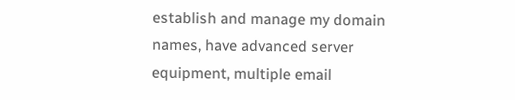establish and manage my domain names, have advanced server equipment, multiple email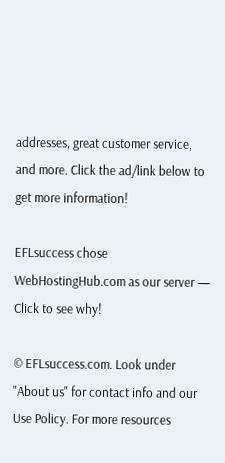addresses, great customer service, and more. Click the ad/link below to get more information!

EFLsuccess chose WebHostingHub.com as our server — Click to see why!

© EFLsuccess.com. Look under "About us" for contact info and our Use Policy. For more resources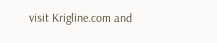visit Krigline.com and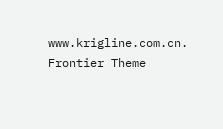www.krigline.com.cn. Frontier Theme